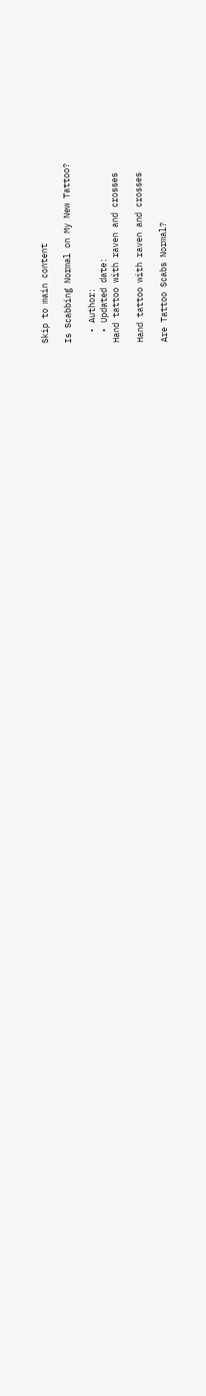Skip to main content

Is Scabbing Normal on My New Tattoo?

  • Author:
  • Updated date:
Hand tattoo with raven and crosses

Hand tattoo with raven and crosses

Are Tattoo Scabs Normal?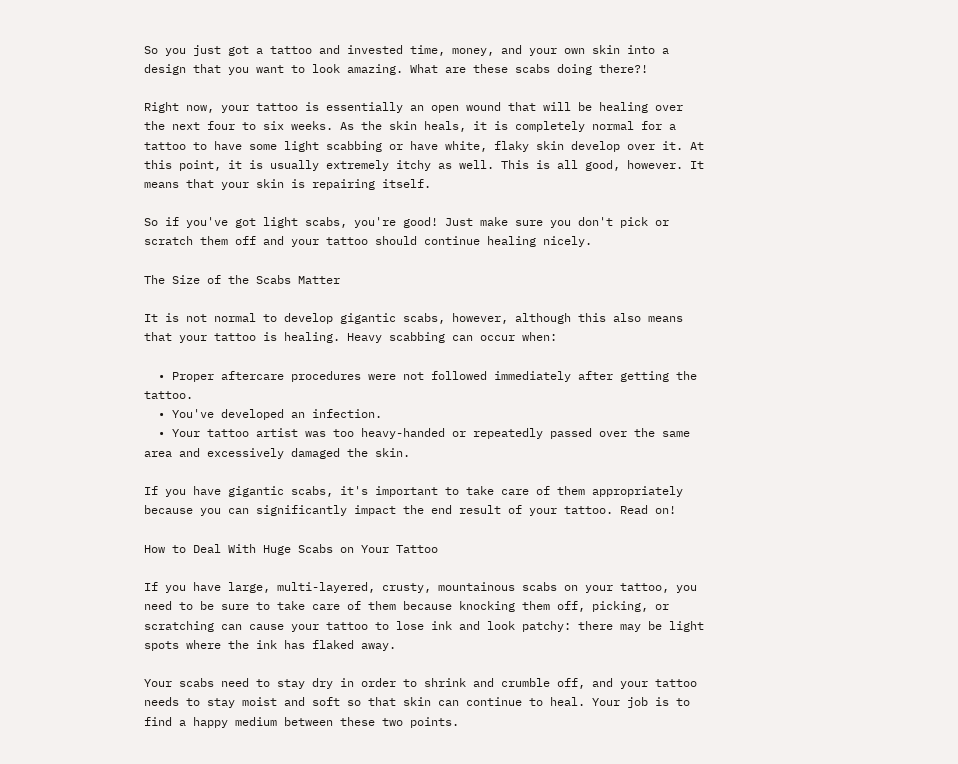So you just got a tattoo and invested time, money, and your own skin into a design that you want to look amazing. What are these scabs doing there?!

Right now, your tattoo is essentially an open wound that will be healing over the next four to six weeks. As the skin heals, it is completely normal for a tattoo to have some light scabbing or have white, flaky skin develop over it. At this point, it is usually extremely itchy as well. This is all good, however. It means that your skin is repairing itself.

So if you've got light scabs, you're good! Just make sure you don't pick or scratch them off and your tattoo should continue healing nicely.

The Size of the Scabs Matter

It is not normal to develop gigantic scabs, however, although this also means that your tattoo is healing. Heavy scabbing can occur when:

  • Proper aftercare procedures were not followed immediately after getting the tattoo.
  • You've developed an infection.
  • Your tattoo artist was too heavy-handed or repeatedly passed over the same area and excessively damaged the skin.

If you have gigantic scabs, it's important to take care of them appropriately because you can significantly impact the end result of your tattoo. Read on!

How to Deal With Huge Scabs on Your Tattoo

If you have large, multi-layered, crusty, mountainous scabs on your tattoo, you need to be sure to take care of them because knocking them off, picking, or scratching can cause your tattoo to lose ink and look patchy: there may be light spots where the ink has flaked away.

Your scabs need to stay dry in order to shrink and crumble off, and your tattoo needs to stay moist and soft so that skin can continue to heal. Your job is to find a happy medium between these two points.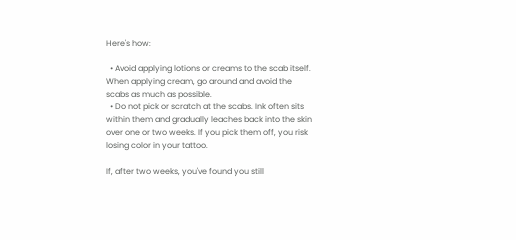Here's how:

  • Avoid applying lotions or creams to the scab itself. When applying cream, go around and avoid the scabs as much as possible.
  • Do not pick or scratch at the scabs. Ink often sits within them and gradually leaches back into the skin over one or two weeks. If you pick them off, you risk losing color in your tattoo.

If, after two weeks, you've found you still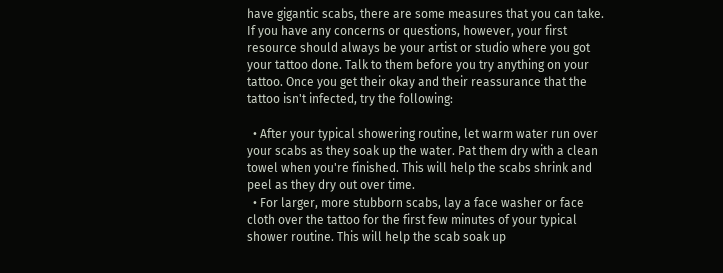have gigantic scabs, there are some measures that you can take. If you have any concerns or questions, however, your first resource should always be your artist or studio where you got your tattoo done. Talk to them before you try anything on your tattoo. Once you get their okay and their reassurance that the tattoo isn't infected, try the following:

  • After your typical showering routine, let warm water run over your scabs as they soak up the water. Pat them dry with a clean towel when you're finished. This will help the scabs shrink and peel as they dry out over time.
  • For larger, more stubborn scabs, lay a face washer or face cloth over the tattoo for the first few minutes of your typical shower routine. This will help the scab soak up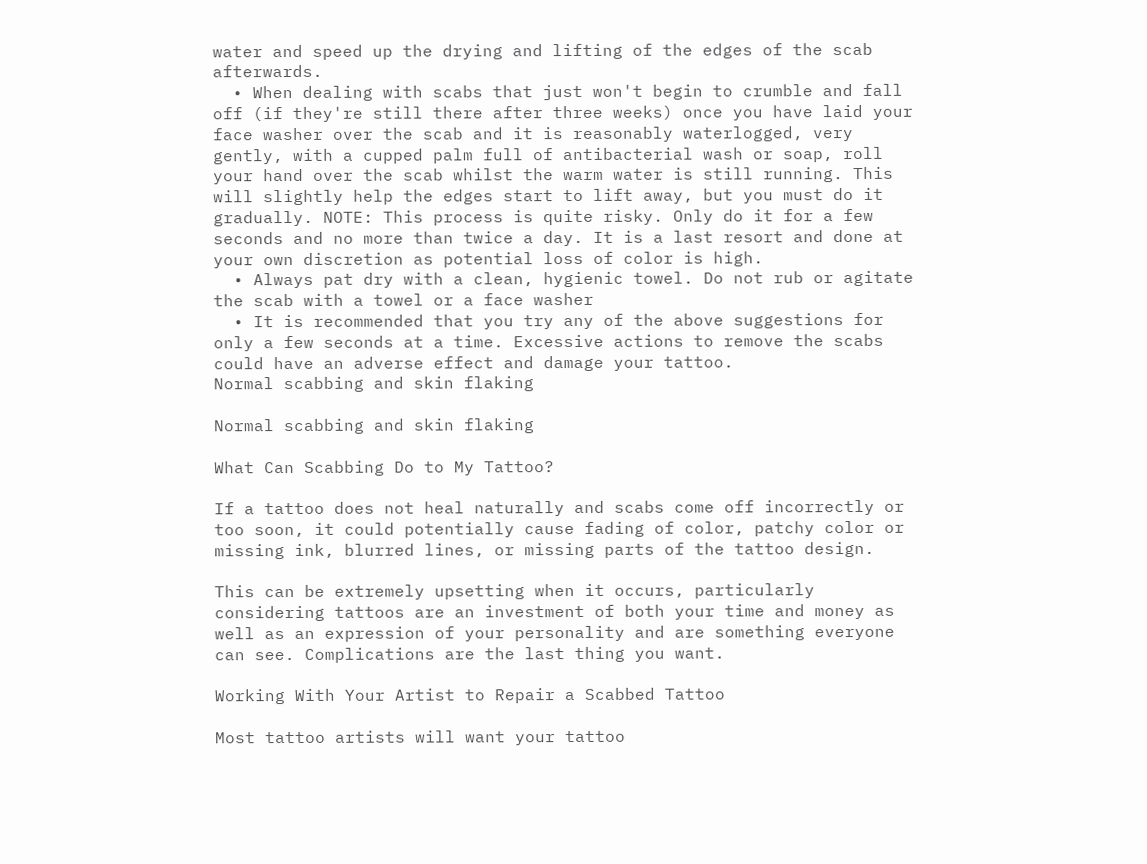water and speed up the drying and lifting of the edges of the scab afterwards.
  • When dealing with scabs that just won't begin to crumble and fall off (if they're still there after three weeks) once you have laid your face washer over the scab and it is reasonably waterlogged, very gently, with a cupped palm full of antibacterial wash or soap, roll your hand over the scab whilst the warm water is still running. This will slightly help the edges start to lift away, but you must do it gradually. NOTE: This process is quite risky. Only do it for a few seconds and no more than twice a day. It is a last resort and done at your own discretion as potential loss of color is high.
  • Always pat dry with a clean, hygienic towel. Do not rub or agitate the scab with a towel or a face washer
  • It is recommended that you try any of the above suggestions for only a few seconds at a time. Excessive actions to remove the scabs could have an adverse effect and damage your tattoo.
Normal scabbing and skin flaking

Normal scabbing and skin flaking

What Can Scabbing Do to My Tattoo?

If a tattoo does not heal naturally and scabs come off incorrectly or too soon, it could potentially cause fading of color, patchy color or missing ink, blurred lines, or missing parts of the tattoo design.

This can be extremely upsetting when it occurs, particularly considering tattoos are an investment of both your time and money as well as an expression of your personality and are something everyone can see. Complications are the last thing you want.

Working With Your Artist to Repair a Scabbed Tattoo

Most tattoo artists will want your tattoo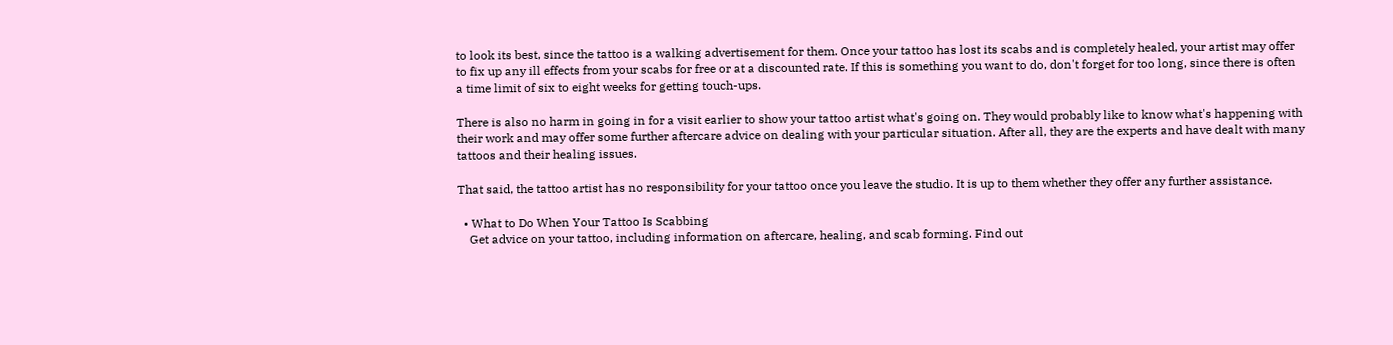to look its best, since the tattoo is a walking advertisement for them. Once your tattoo has lost its scabs and is completely healed, your artist may offer to fix up any ill effects from your scabs for free or at a discounted rate. If this is something you want to do, don't forget for too long, since there is often a time limit of six to eight weeks for getting touch-ups.

There is also no harm in going in for a visit earlier to show your tattoo artist what's going on. They would probably like to know what's happening with their work and may offer some further aftercare advice on dealing with your particular situation. After all, they are the experts and have dealt with many tattoos and their healing issues.

That said, the tattoo artist has no responsibility for your tattoo once you leave the studio. It is up to them whether they offer any further assistance.

  • What to Do When Your Tattoo Is Scabbing
    Get advice on your tattoo, including information on aftercare, healing, and scab forming. Find out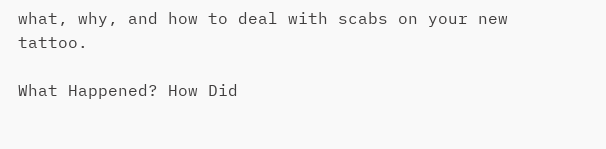what, why, and how to deal with scabs on your new tattoo.

What Happened? How Did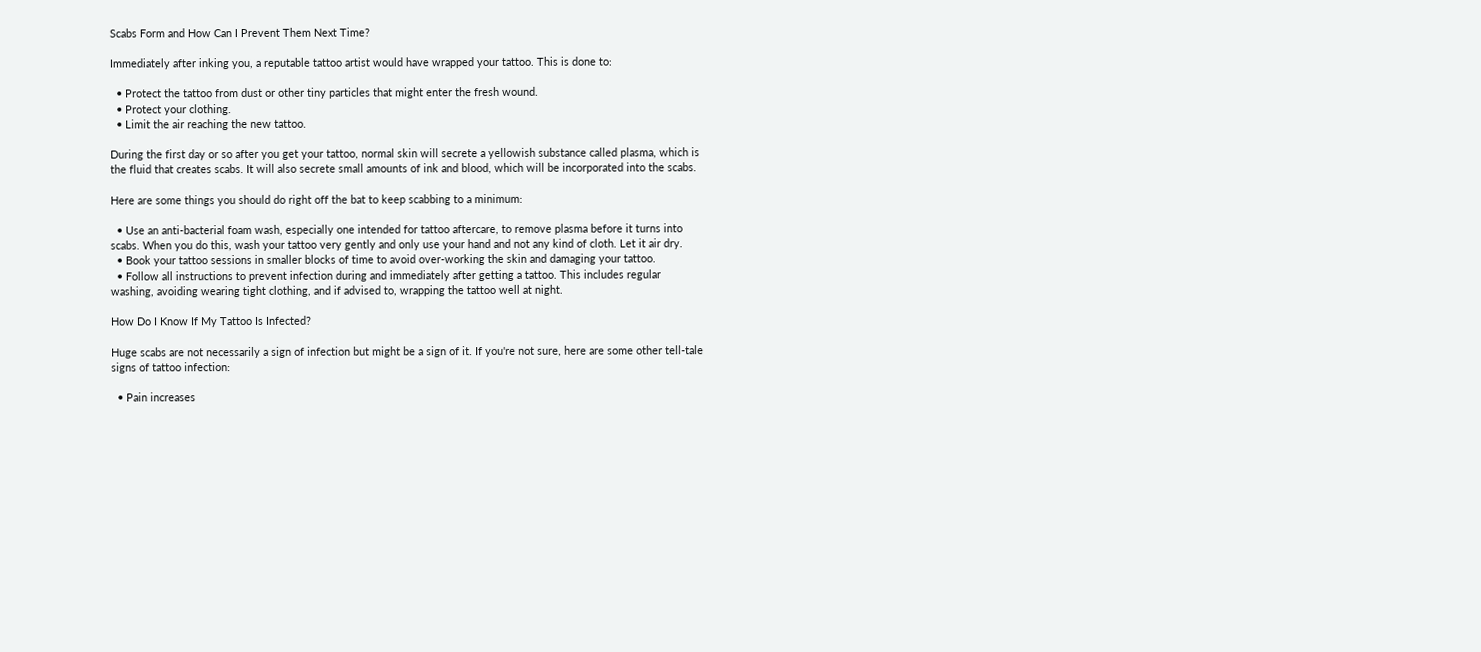Scabs Form and How Can I Prevent Them Next Time?

Immediately after inking you, a reputable tattoo artist would have wrapped your tattoo. This is done to:

  • Protect the tattoo from dust or other tiny particles that might enter the fresh wound.
  • Protect your clothing.
  • Limit the air reaching the new tattoo.

During the first day or so after you get your tattoo, normal skin will secrete a yellowish substance called plasma, which is the fluid that creates scabs. It will also secrete small amounts of ink and blood, which will be incorporated into the scabs.

Here are some things you should do right off the bat to keep scabbing to a minimum:

  • Use an anti-bacterial foam wash, especially one intended for tattoo aftercare, to remove plasma before it turns into scabs. When you do this, wash your tattoo very gently and only use your hand and not any kind of cloth. Let it air dry.
  • Book your tattoo sessions in smaller blocks of time to avoid over-working the skin and damaging your tattoo.
  • Follow all instructions to prevent infection during and immediately after getting a tattoo. This includes regular washing, avoiding wearing tight clothing, and if advised to, wrapping the tattoo well at night.

How Do I Know If My Tattoo Is Infected?

Huge scabs are not necessarily a sign of infection but might be a sign of it. If you're not sure, here are some other tell-tale signs of tattoo infection:

  • Pain increases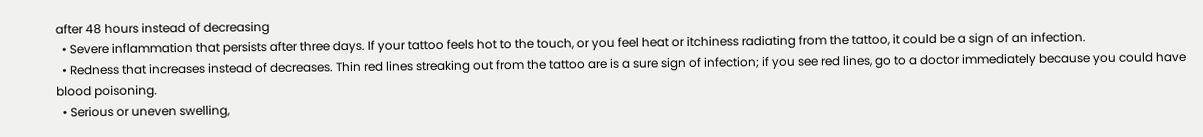after 48 hours instead of decreasing
  • Severe inflammation that persists after three days. If your tattoo feels hot to the touch, or you feel heat or itchiness radiating from the tattoo, it could be a sign of an infection.
  • Redness that increases instead of decreases. Thin red lines streaking out from the tattoo are is a sure sign of infection; if you see red lines, go to a doctor immediately because you could have blood poisoning.
  • Serious or uneven swelling,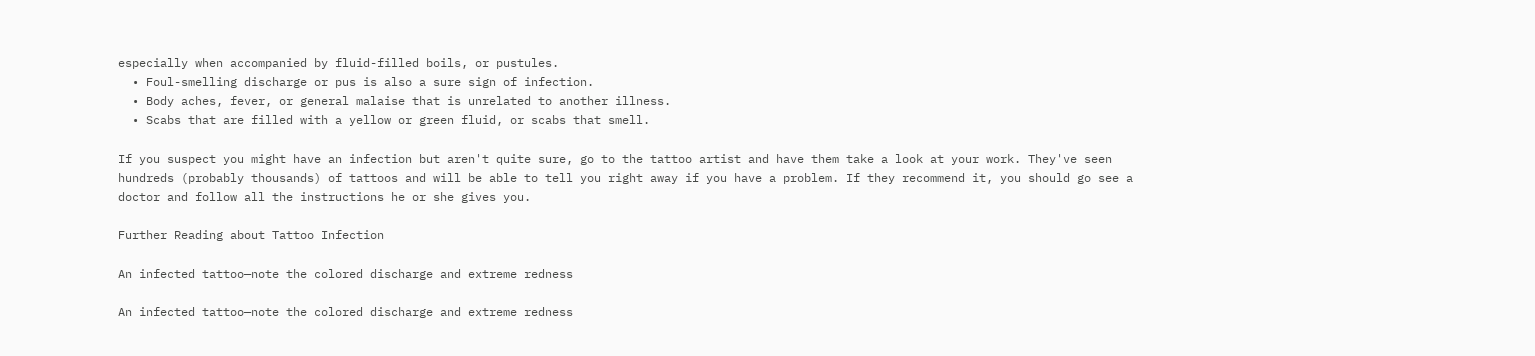especially when accompanied by fluid-filled boils, or pustules.
  • Foul-smelling discharge or pus is also a sure sign of infection.
  • Body aches, fever, or general malaise that is unrelated to another illness.
  • Scabs that are filled with a yellow or green fluid, or scabs that smell.

If you suspect you might have an infection but aren't quite sure, go to the tattoo artist and have them take a look at your work. They've seen hundreds (probably thousands) of tattoos and will be able to tell you right away if you have a problem. If they recommend it, you should go see a doctor and follow all the instructions he or she gives you.

Further Reading about Tattoo Infection

An infected tattoo—note the colored discharge and extreme redness

An infected tattoo—note the colored discharge and extreme redness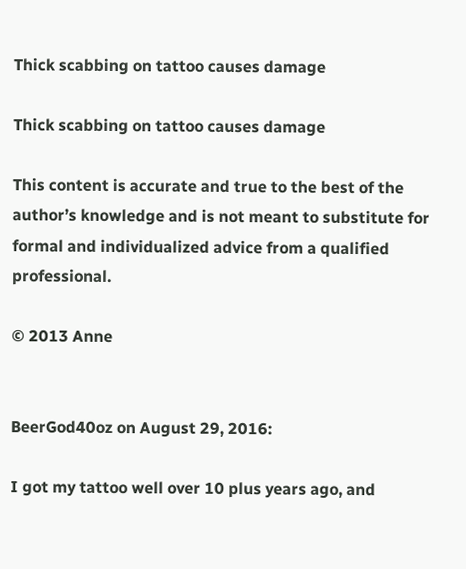Thick scabbing on tattoo causes damage

Thick scabbing on tattoo causes damage

This content is accurate and true to the best of the author’s knowledge and is not meant to substitute for formal and individualized advice from a qualified professional.

© 2013 Anne


BeerGod40oz on August 29, 2016:

I got my tattoo well over 10 plus years ago, and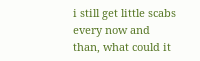i still get little scabs every now and than, what could it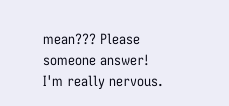mean??? Please someone answer! I'm really nervous.